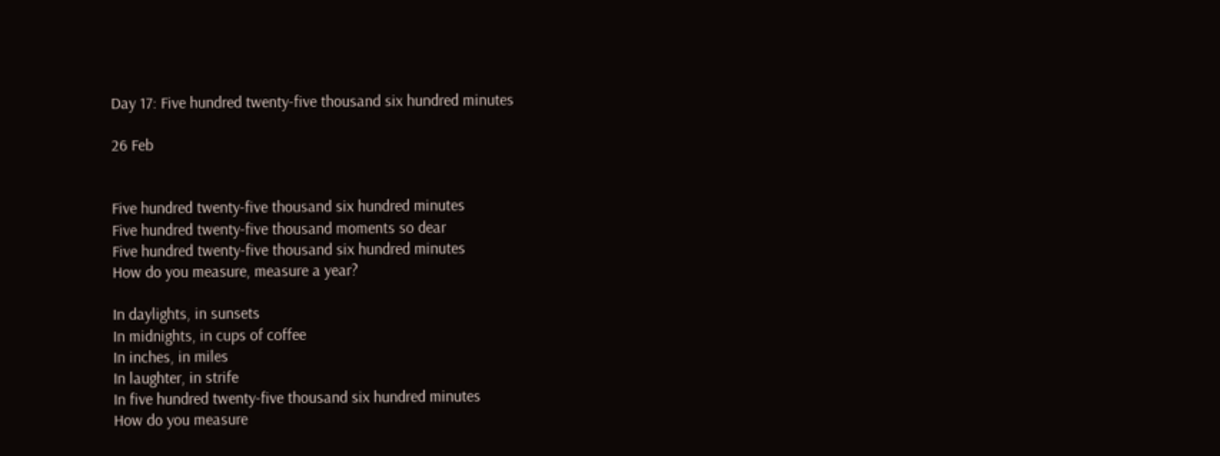Day 17: Five hundred twenty-five thousand six hundred minutes

26 Feb


Five hundred twenty-five thousand six hundred minutes
Five hundred twenty-five thousand moments so dear
Five hundred twenty-five thousand six hundred minutes
How do you measure, measure a year?

In daylights, in sunsets
In midnights, in cups of coffee
In inches, in miles
In laughter, in strife
In five hundred twenty-five thousand six hundred minutes
How do you measure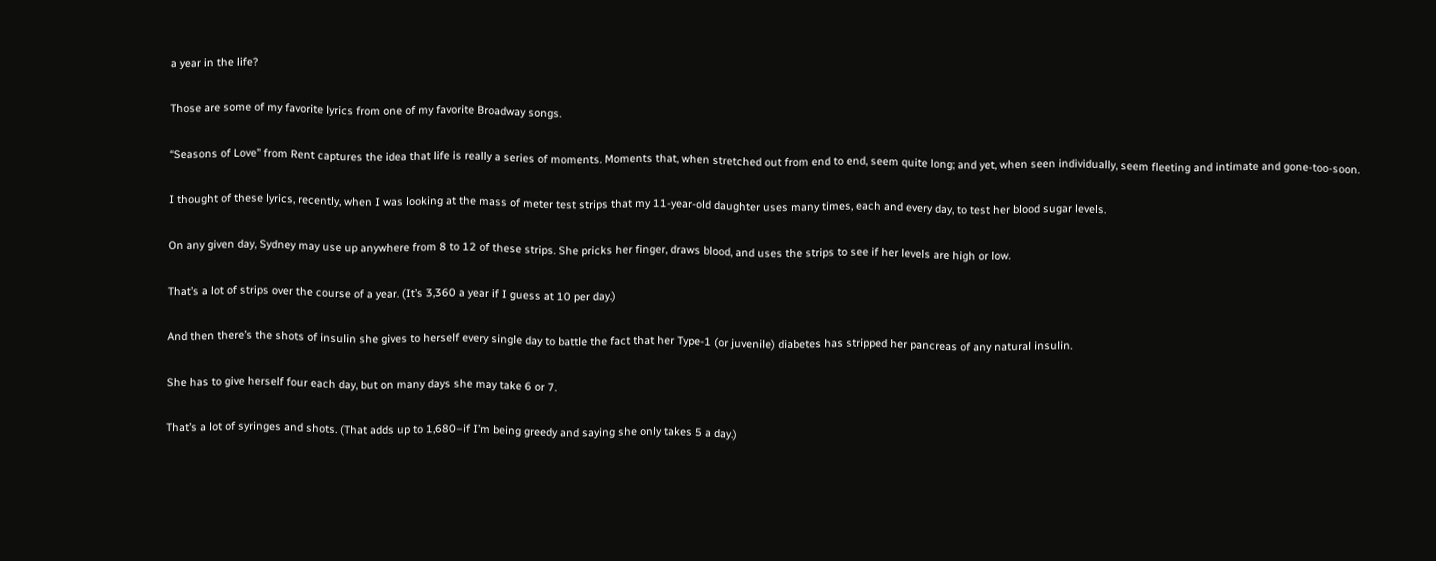a year in the life?

Those are some of my favorite lyrics from one of my favorite Broadway songs.

“Seasons of Love” from Rent captures the idea that life is really a series of moments. Moments that, when stretched out from end to end, seem quite long; and yet, when seen individually, seem fleeting and intimate and gone-too-soon.

I thought of these lyrics, recently, when I was looking at the mass of meter test strips that my 11-year-old daughter uses many times, each and every day, to test her blood sugar levels.

On any given day, Sydney may use up anywhere from 8 to 12 of these strips. She pricks her finger, draws blood, and uses the strips to see if her levels are high or low.

That’s a lot of strips over the course of a year. (It’s 3,360 a year if I guess at 10 per day.)

And then there’s the shots of insulin she gives to herself every single day to battle the fact that her Type-1 (or juvenile) diabetes has stripped her pancreas of any natural insulin.

She has to give herself four each day, but on many days she may take 6 or 7.

That’s a lot of syringes and shots. (That adds up to 1,680–if I’m being greedy and saying she only takes 5 a day.)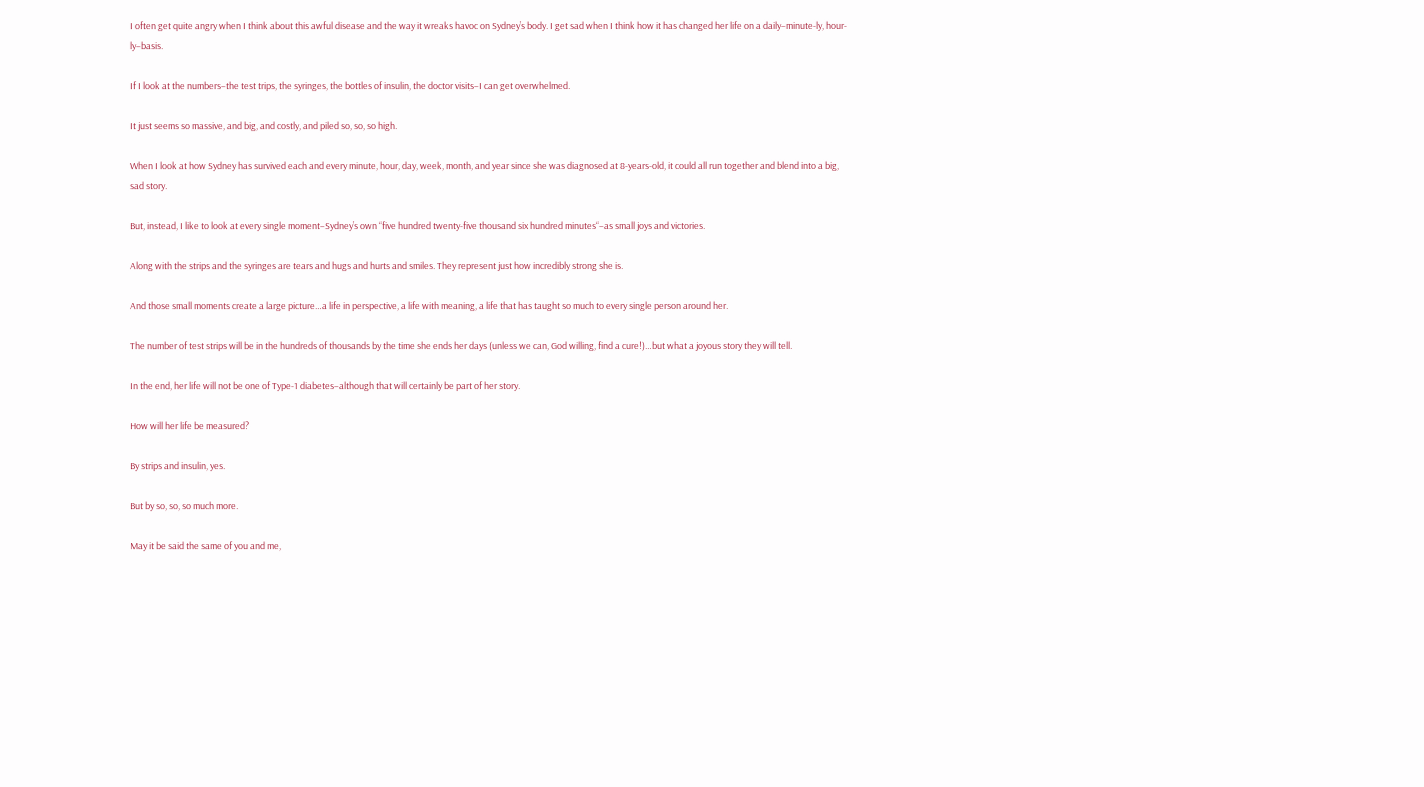I often get quite angry when I think about this awful disease and the way it wreaks havoc on Sydney’s body. I get sad when I think how it has changed her life on a daily–minute-ly, hour-ly–basis.

If I look at the numbers–the test trips, the syringes, the bottles of insulin, the doctor visits–I can get overwhelmed.

It just seems so massive, and big, and costly, and piled so, so, so high.

When I look at how Sydney has survived each and every minute, hour, day, week, month, and year since she was diagnosed at 8-years-old, it could all run together and blend into a big, sad story.

But, instead, I like to look at every single moment–Sydney’s own “five hundred twenty-five thousand six hundred minutes“–as small joys and victories.

Along with the strips and the syringes are tears and hugs and hurts and smiles. They represent just how incredibly strong she is.

And those small moments create a large picture…a life in perspective, a life with meaning, a life that has taught so much to every single person around her.

The number of test strips will be in the hundreds of thousands by the time she ends her days (unless we can, God willing, find a cure!)…but what a joyous story they will tell.

In the end, her life will not be one of Type-1 diabetes–although that will certainly be part of her story.

How will her life be measured?

By strips and insulin, yes.

But by so, so, so much more.

May it be said the same of you and me,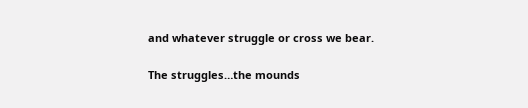and whatever struggle or cross we bear.

The struggles…the mounds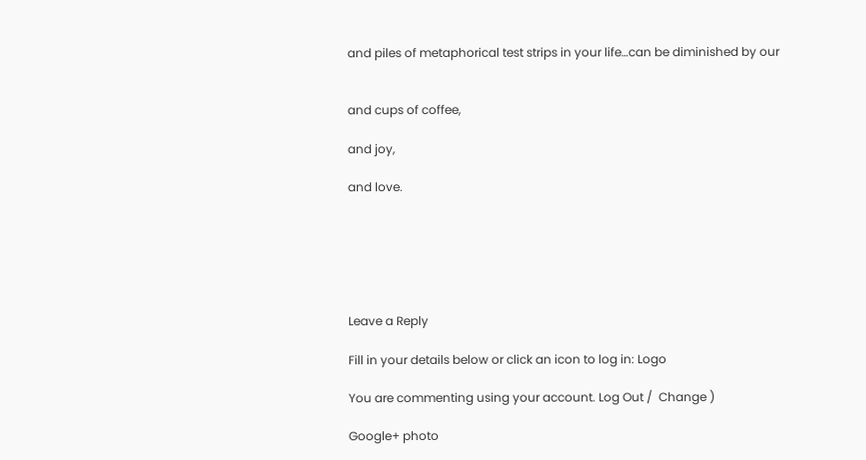and piles of metaphorical test strips in your life…can be diminished by our


and cups of coffee,

and joy,

and love.






Leave a Reply

Fill in your details below or click an icon to log in: Logo

You are commenting using your account. Log Out /  Change )

Google+ photo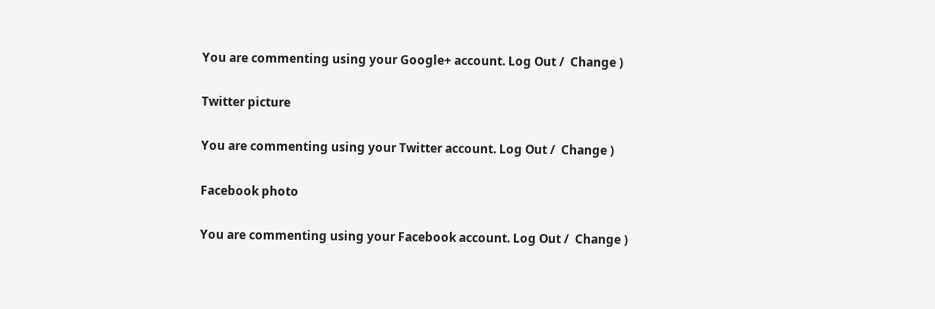You are commenting using your Google+ account. Log Out /  Change )

Twitter picture

You are commenting using your Twitter account. Log Out /  Change )

Facebook photo

You are commenting using your Facebook account. Log Out /  Change )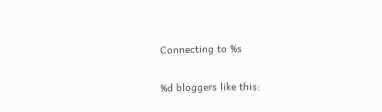Connecting to %s

%d bloggers like this: